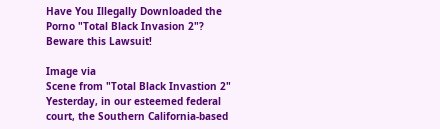Have You Illegally Downloaded the Porno "Total Black Invasion 2"? Beware this Lawsuit!

Image via
Scene from "Total Black Invastion 2"
Yesterday, in our esteemed federal court, the Southern California-based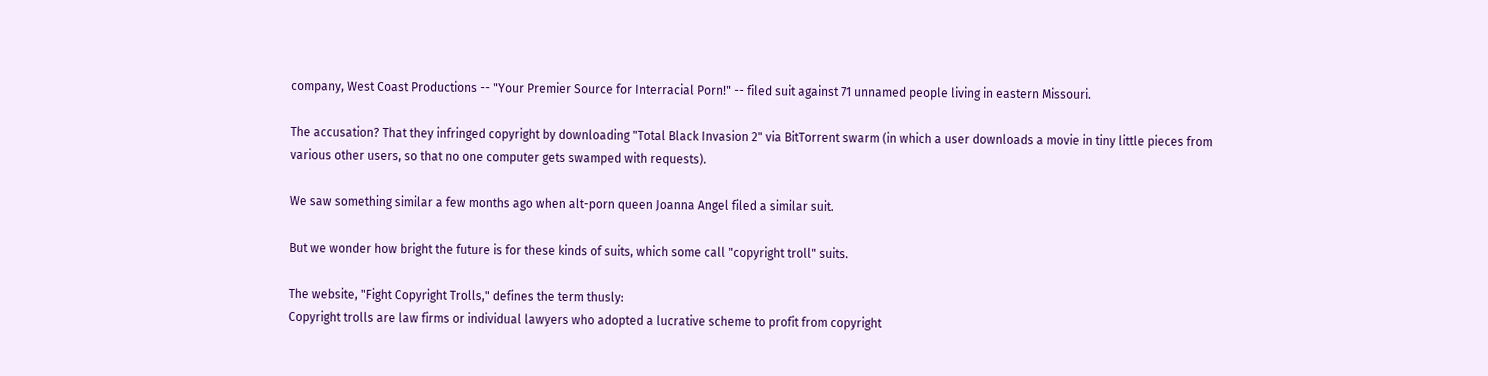company, West Coast Productions -- "Your Premier Source for Interracial Porn!" -- filed suit against 71 unnamed people living in eastern Missouri.

The accusation? That they infringed copyright by downloading "Total Black Invasion 2" via BitTorrent swarm (in which a user downloads a movie in tiny little pieces from various other users, so that no one computer gets swamped with requests).

We saw something similar a few months ago when alt-porn queen Joanna Angel filed a similar suit.

But we wonder how bright the future is for these kinds of suits, which some call "copyright troll" suits.

The website, "Fight Copyright Trolls," defines the term thusly:
Copyright trolls are law firms or individual lawyers who adopted a lucrative scheme to profit from copyright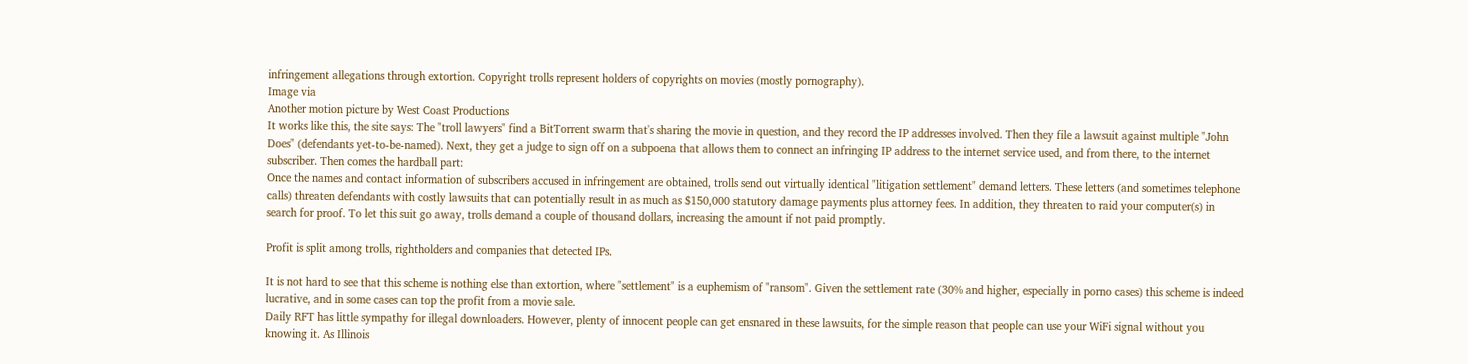infringement allegations through extortion. Copyright trolls represent holders of copyrights on movies (mostly pornography).
Image via
Another motion picture by West Coast Productions
It works like this, the site says: The "troll lawyers" find a BitTorrent swarm that's sharing the movie in question, and they record the IP addresses involved. Then they file a lawsuit against multiple "John Does" (defendants yet-to-be-named). Next, they get a judge to sign off on a subpoena that allows them to connect an infringing IP address to the internet service used, and from there, to the internet subscriber. Then comes the hardball part:
Once the names and contact information of subscribers accused in infringement are obtained, trolls send out virtually identical "litigation settlement" demand letters. These letters (and sometimes telephone calls) threaten defendants with costly lawsuits that can potentially result in as much as $150,000 statutory damage payments plus attorney fees. In addition, they threaten to raid your computer(s) in search for proof. To let this suit go away, trolls demand a couple of thousand dollars, increasing the amount if not paid promptly.

Profit is split among trolls, rightholders and companies that detected IPs.

It is not hard to see that this scheme is nothing else than extortion, where "settlement" is a euphemism of "ransom". Given the settlement rate (30% and higher, especially in porno cases) this scheme is indeed lucrative, and in some cases can top the profit from a movie sale.
Daily RFT has little sympathy for illegal downloaders. However, plenty of innocent people can get ensnared in these lawsuits, for the simple reason that people can use your WiFi signal without you knowing it. As Illinois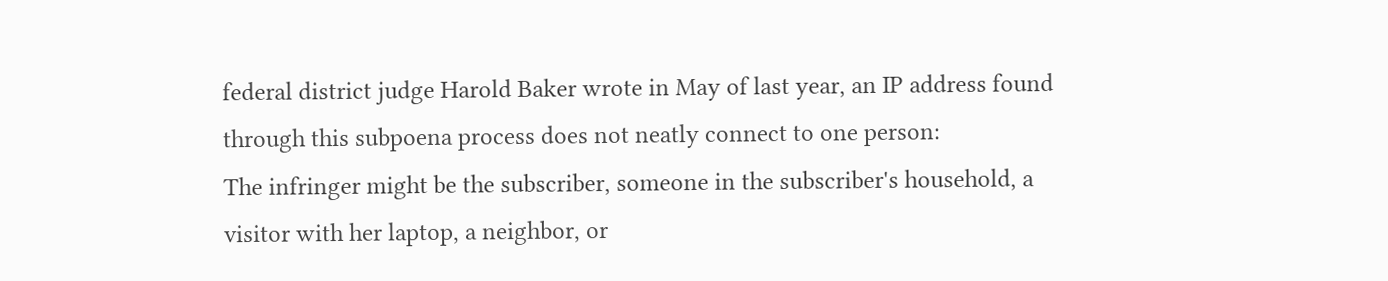federal district judge Harold Baker wrote in May of last year, an IP address found through this subpoena process does not neatly connect to one person:
The infringer might be the subscriber, someone in the subscriber's household, a visitor with her laptop, a neighbor, or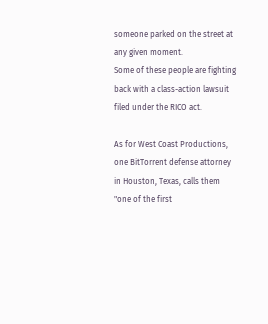someone parked on the street at any given moment.
Some of these people are fighting back with a class-action lawsuit filed under the RICO act.

As for West Coast Productions, one BitTorrent defense attorney in Houston, Texas, calls them "one of the first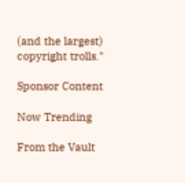(and the largest) copyright trolls."

Sponsor Content

Now Trending

From the Vault